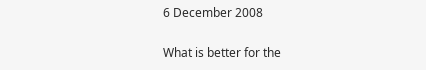6 December 2008

What is better for the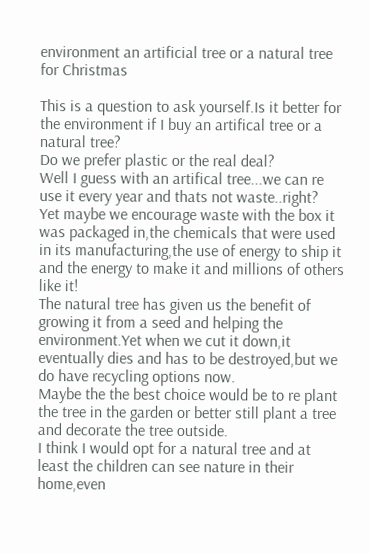environment an artificial tree or a natural tree for Christmas

This is a question to ask yourself.Is it better for the environment if I buy an artifical tree or a natural tree?
Do we prefer plastic or the real deal?
Well I guess with an artifical tree...we can re use it every year and thats not waste..right?
Yet maybe we encourage waste with the box it was packaged in,the chemicals that were used in its manufacturing,the use of energy to ship it and the energy to make it and millions of others like it!
The natural tree has given us the benefit of growing it from a seed and helping the environment.Yet when we cut it down,it eventually dies and has to be destroyed,but we do have recycling options now.
Maybe the the best choice would be to re plant the tree in the garden or better still plant a tree and decorate the tree outside.
I think I would opt for a natural tree and at least the children can see nature in their home,even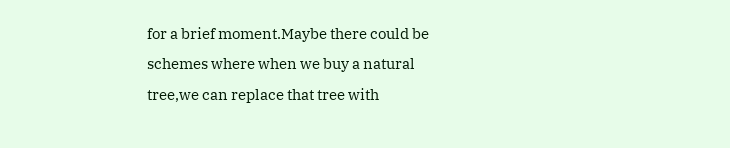for a brief moment.Maybe there could be schemes where when we buy a natural tree,we can replace that tree with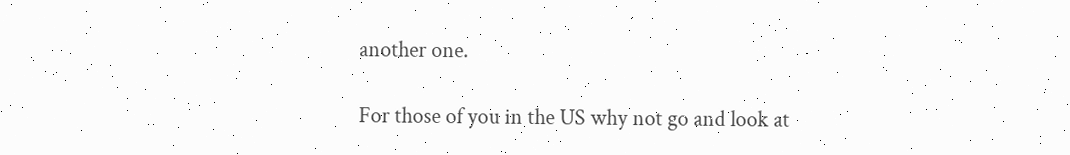another one.

For those of you in the US why not go and look at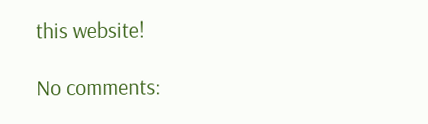this website!

No comments: